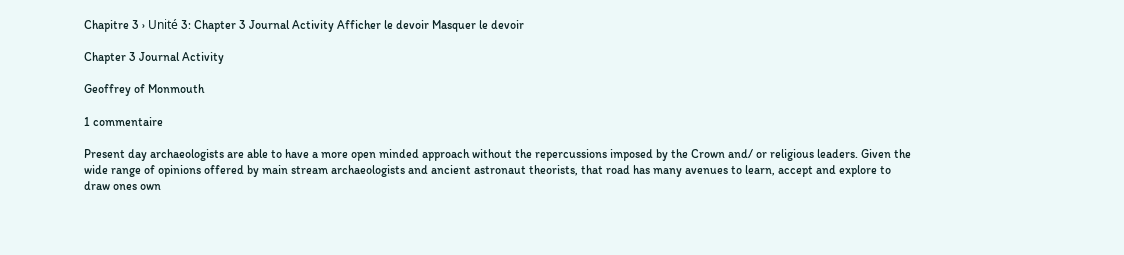Chapitre 3 › Unité 3: Chapter 3 Journal Activity Afficher le devoir Masquer le devoir

Chapter 3 Journal Activity

Geoffrey of Monmouth

1 commentaire

Present day archaeologists are able to have a more open minded approach without the repercussions imposed by the Crown and/ or religious leaders. Given the wide range of opinions offered by main stream archaeologists and ancient astronaut theorists, that road has many avenues to learn, accept and explore to draw ones own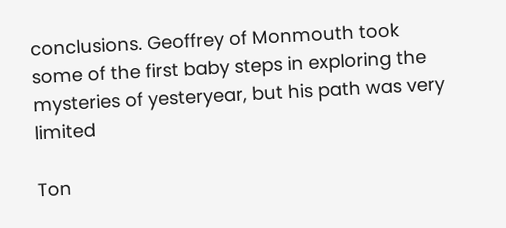conclusions. Geoffrey of Monmouth took some of the first baby steps in exploring the mysteries of yesteryear, but his path was very limited

Ton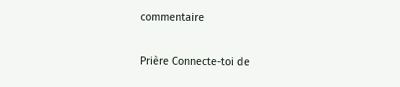commentaire

Prière Connecte-toi de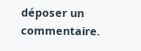déposer un commentaire.